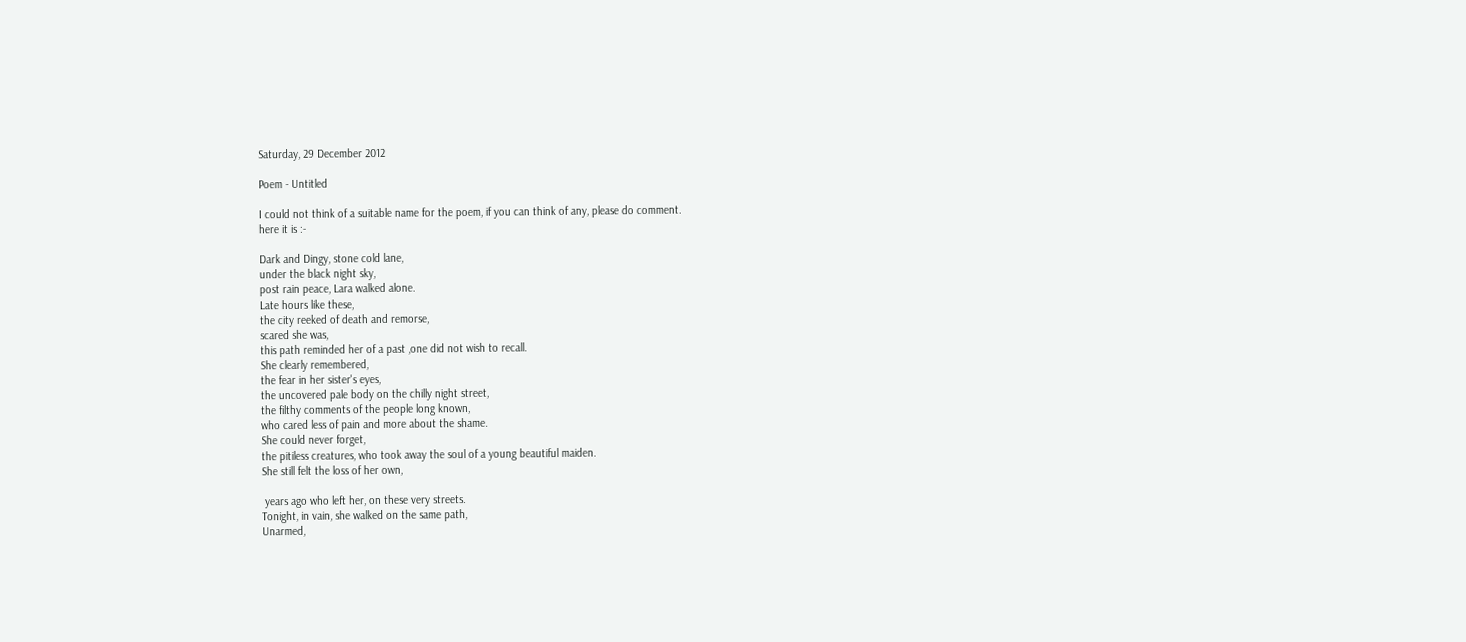Saturday, 29 December 2012

Poem - Untitled

I could not think of a suitable name for the poem, if you can think of any, please do comment.
here it is :-

Dark and Dingy, stone cold lane,
under the black night sky,
post rain peace, Lara walked alone.
Late hours like these,
the city reeked of death and remorse,
scared she was,
this path reminded her of a past ,one did not wish to recall.
She clearly remembered,
the fear in her sister's eyes,
the uncovered pale body on the chilly night street,
the filthy comments of the people long known,
who cared less of pain and more about the shame.
She could never forget,
the pitiless creatures, who took away the soul of a young beautiful maiden.
She still felt the loss of her own,

 years ago who left her, on these very streets.
Tonight, in vain, she walked on the same path,
Unarmed,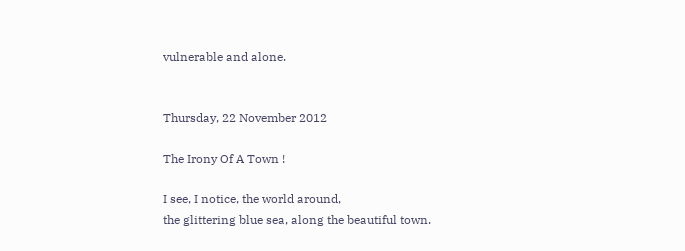vulnerable and alone.


Thursday, 22 November 2012

The Irony Of A Town !

I see, I notice, the world around,
the glittering blue sea, along the beautiful town.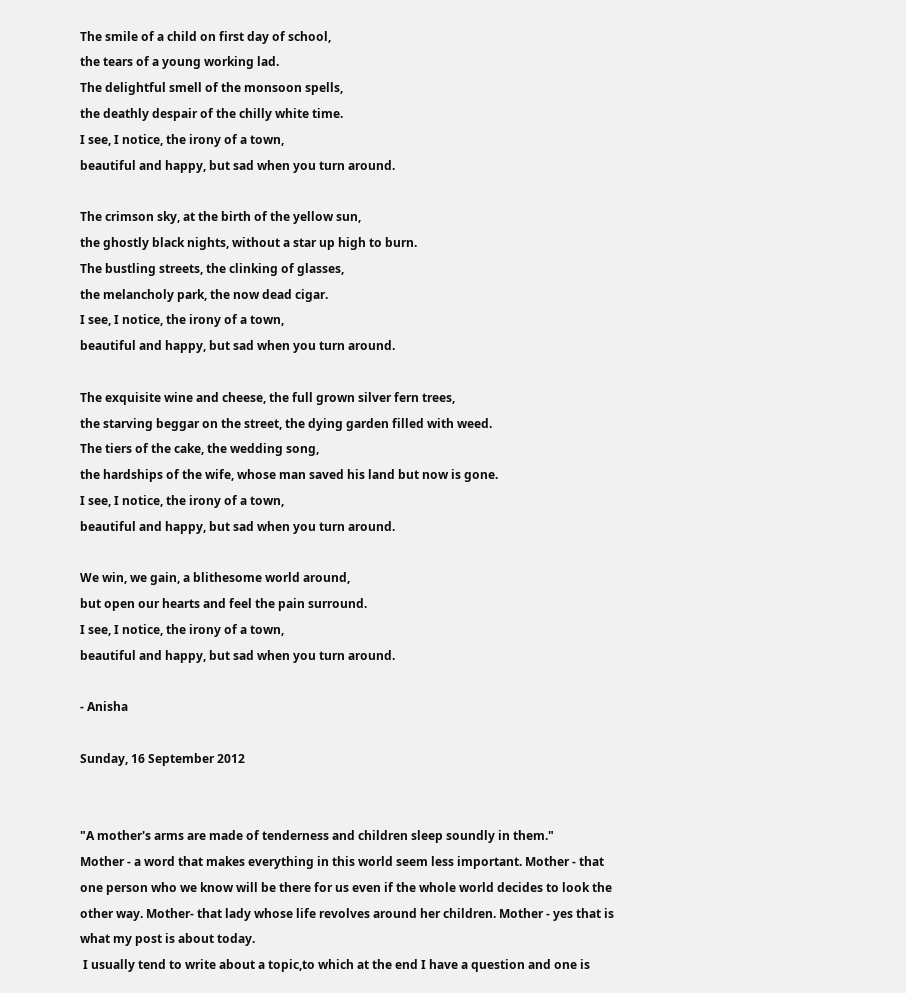The smile of a child on first day of school,
the tears of a young working lad.
The delightful smell of the monsoon spells,
the deathly despair of the chilly white time.
I see, I notice, the irony of a town,
beautiful and happy, but sad when you turn around.

The crimson sky, at the birth of the yellow sun,
the ghostly black nights, without a star up high to burn.
The bustling streets, the clinking of glasses,
the melancholy park, the now dead cigar.
I see, I notice, the irony of a town,
beautiful and happy, but sad when you turn around.

The exquisite wine and cheese, the full grown silver fern trees,
the starving beggar on the street, the dying garden filled with weed.
The tiers of the cake, the wedding song,
the hardships of the wife, whose man saved his land but now is gone.
I see, I notice, the irony of a town,
beautiful and happy, but sad when you turn around.

We win, we gain, a blithesome world around,
but open our hearts and feel the pain surround.
I see, I notice, the irony of a town,
beautiful and happy, but sad when you turn around.

- Anisha

Sunday, 16 September 2012


"A mother's arms are made of tenderness and children sleep soundly in them."
Mother - a word that makes everything in this world seem less important. Mother - that one person who we know will be there for us even if the whole world decides to look the other way. Mother- that lady whose life revolves around her children. Mother - yes that is what my post is about today.
 I usually tend to write about a topic,to which at the end I have a question and one is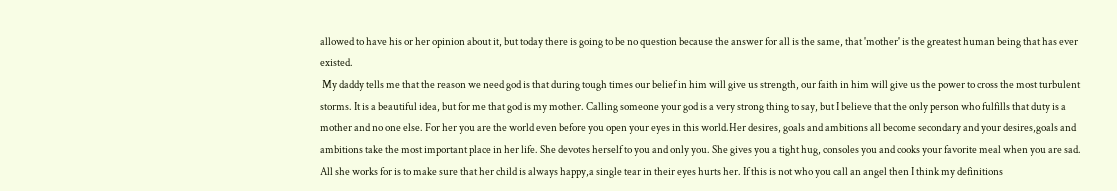allowed to have his or her opinion about it, but today there is going to be no question because the answer for all is the same, that 'mother' is the greatest human being that has ever existed.
 My daddy tells me that the reason we need god is that during tough times our belief in him will give us strength, our faith in him will give us the power to cross the most turbulent storms. It is a beautiful idea, but for me that god is my mother. Calling someone your god is a very strong thing to say, but I believe that the only person who fulfills that duty is a mother and no one else. For her you are the world even before you open your eyes in this world.Her desires, goals and ambitions all become secondary and your desires,goals and ambitions take the most important place in her life. She devotes herself to you and only you. She gives you a tight hug, consoles you and cooks your favorite meal when you are sad. All she works for is to make sure that her child is always happy,a single tear in their eyes hurts her. If this is not who you call an angel then I think my definitions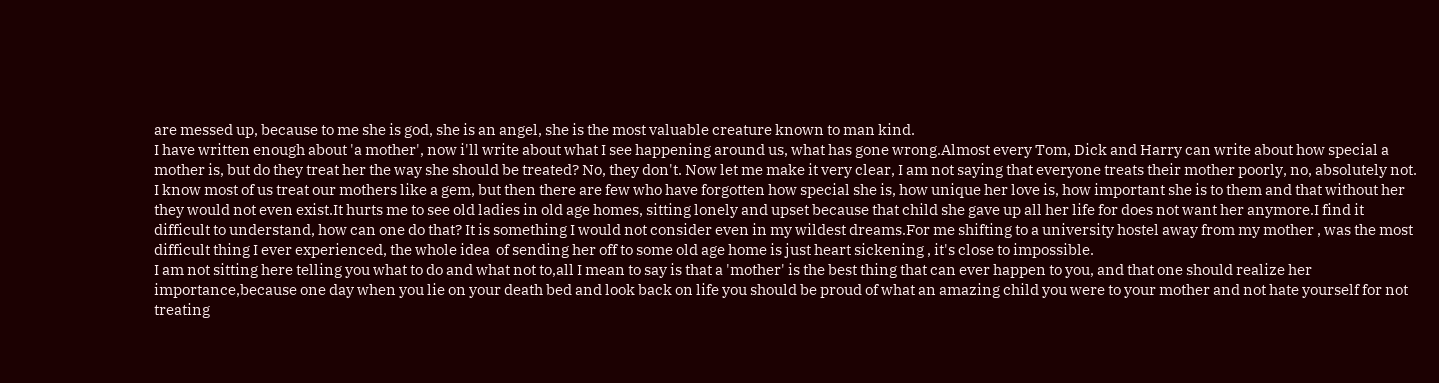are messed up, because to me she is god, she is an angel, she is the most valuable creature known to man kind.
I have written enough about 'a mother', now i'll write about what I see happening around us, what has gone wrong.Almost every Tom, Dick and Harry can write about how special a mother is, but do they treat her the way she should be treated? No, they don't. Now let me make it very clear, I am not saying that everyone treats their mother poorly, no, absolutely not. I know most of us treat our mothers like a gem, but then there are few who have forgotten how special she is, how unique her love is, how important she is to them and that without her they would not even exist.It hurts me to see old ladies in old age homes, sitting lonely and upset because that child she gave up all her life for does not want her anymore.I find it difficult to understand, how can one do that? It is something I would not consider even in my wildest dreams.For me shifting to a university hostel away from my mother , was the most difficult thing I ever experienced, the whole idea  of sending her off to some old age home is just heart sickening , it's close to impossible.
I am not sitting here telling you what to do and what not to,all I mean to say is that a 'mother' is the best thing that can ever happen to you, and that one should realize her importance,because one day when you lie on your death bed and look back on life you should be proud of what an amazing child you were to your mother and not hate yourself for not treating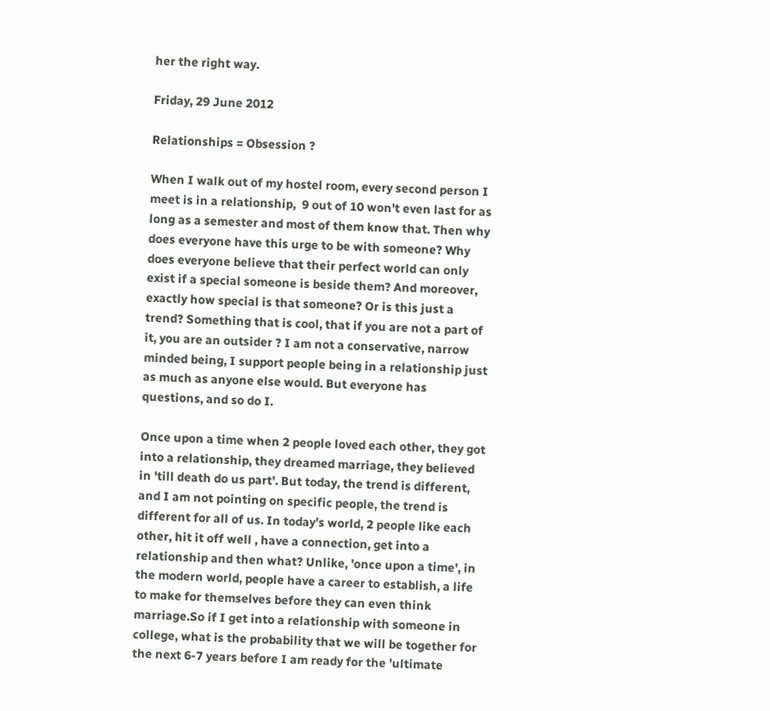her the right way.

Friday, 29 June 2012

Relationships = Obsession ?

When I walk out of my hostel room, every second person I meet is in a relationship,  9 out of 10 won't even last for as long as a semester and most of them know that. Then why does everyone have this urge to be with someone? Why does everyone believe that their perfect world can only exist if a special someone is beside them? And moreover, exactly how special is that someone? Or is this just a trend? Something that is cool, that if you are not a part of it, you are an outsider ? I am not a conservative, narrow minded being, I support people being in a relationship just as much as anyone else would. But everyone has questions, and so do I.

Once upon a time when 2 people loved each other, they got into a relationship, they dreamed marriage, they believed in 'till death do us part'. But today, the trend is different, and I am not pointing on specific people, the trend is different for all of us. In today's world, 2 people like each other, hit it off well , have a connection, get into a relationship and then what? Unlike, 'once upon a time', in the modern world, people have a career to establish, a life to make for themselves before they can even think marriage.So if I get into a relationship with someone in college, what is the probability that we will be together for the next 6-7 years before I am ready for the 'ultimate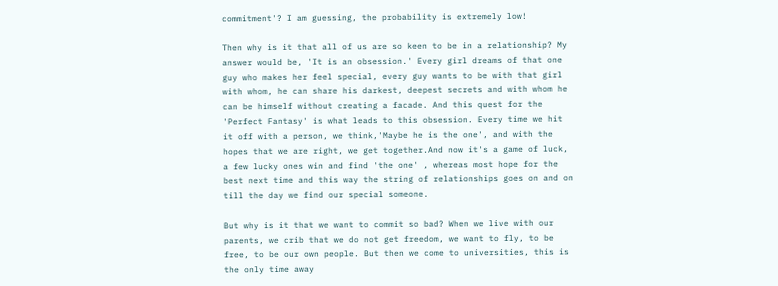commitment'? I am guessing, the probability is extremely low!

Then why is it that all of us are so keen to be in a relationship? My answer would be, 'It is an obsession.' Every girl dreams of that one guy who makes her feel special, every guy wants to be with that girl with whom, he can share his darkest, deepest secrets and with whom he can be himself without creating a facade. And this quest for the 'Perfect Fantasy' is what leads to this obsession. Every time we hit it off with a person, we think,'Maybe he is the one', and with the hopes that we are right, we get together.And now it's a game of luck, a few lucky ones win and find 'the one' , whereas most hope for the best next time and this way the string of relationships goes on and on till the day we find our special someone.

But why is it that we want to commit so bad? When we live with our parents, we crib that we do not get freedom, we want to fly, to be free, to be our own people. But then we come to universities, this is the only time away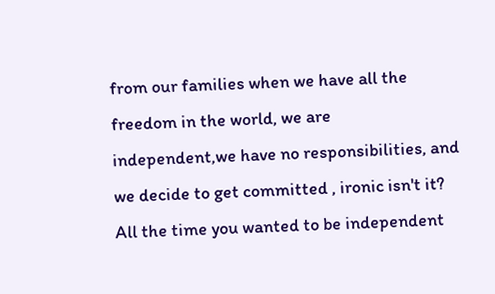from our families when we have all the freedom in the world, we are independent,we have no responsibilities, and we decide to get committed , ironic isn't it? All the time you wanted to be independent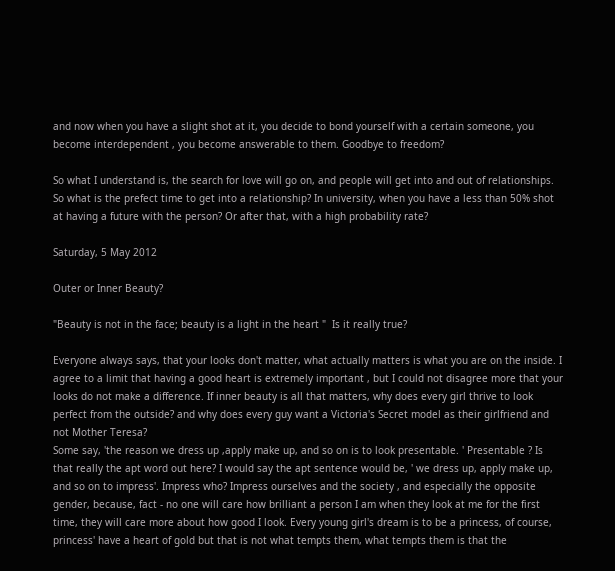and now when you have a slight shot at it, you decide to bond yourself with a certain someone, you become interdependent , you become answerable to them. Goodbye to freedom?

So what I understand is, the search for love will go on, and people will get into and out of relationships. So what is the prefect time to get into a relationship? In university, when you have a less than 50% shot at having a future with the person? Or after that, with a high probability rate?

Saturday, 5 May 2012

Outer or Inner Beauty?

"Beauty is not in the face; beauty is a light in the heart "  Is it really true?

Everyone always says, that your looks don't matter, what actually matters is what you are on the inside. I agree to a limit that having a good heart is extremely important , but I could not disagree more that your looks do not make a difference. If inner beauty is all that matters, why does every girl thrive to look perfect from the outside? and why does every guy want a Victoria's Secret model as their girlfriend and not Mother Teresa?
Some say, 'the reason we dress up ,apply make up, and so on is to look presentable. ' Presentable ? Is that really the apt word out here? I would say the apt sentence would be, ' we dress up, apply make up, and so on to impress'. Impress who? Impress ourselves and the society , and especially the opposite gender, because, fact - no one will care how brilliant a person I am when they look at me for the first time, they will care more about how good I look. Every young girl's dream is to be a princess, of course, princess' have a heart of gold but that is not what tempts them, what tempts them is that the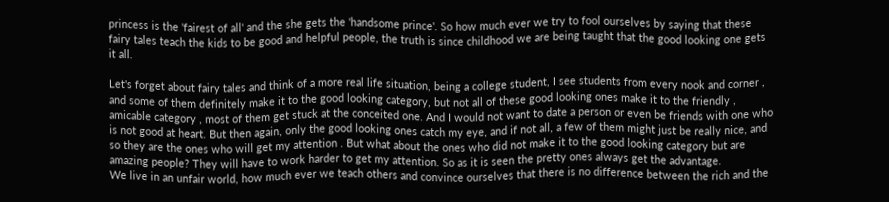princess is the 'fairest of all' and the she gets the 'handsome prince'. So how much ever we try to fool ourselves by saying that these fairy tales teach the kids to be good and helpful people, the truth is since childhood we are being taught that the good looking one gets it all.

Let's forget about fairy tales and think of a more real life situation, being a college student, I see students from every nook and corner , and some of them definitely make it to the good looking category, but not all of these good looking ones make it to the friendly , amicable category , most of them get stuck at the conceited one. And I would not want to date a person or even be friends with one who is not good at heart. But then again, only the good looking ones catch my eye, and if not all, a few of them might just be really nice, and so they are the ones who will get my attention . But what about the ones who did not make it to the good looking category but are amazing people? They will have to work harder to get my attention. So as it is seen the pretty ones always get the advantage.
We live in an unfair world, how much ever we teach others and convince ourselves that there is no difference between the rich and the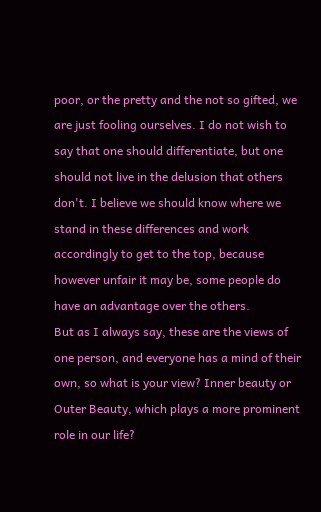poor, or the pretty and the not so gifted, we are just fooling ourselves. I do not wish to say that one should differentiate, but one should not live in the delusion that others don't. I believe we should know where we stand in these differences and work accordingly to get to the top, because however unfair it may be, some people do have an advantage over the others.
But as I always say, these are the views of one person, and everyone has a mind of their own, so what is your view? Inner beauty or Outer Beauty, which plays a more prominent role in our life?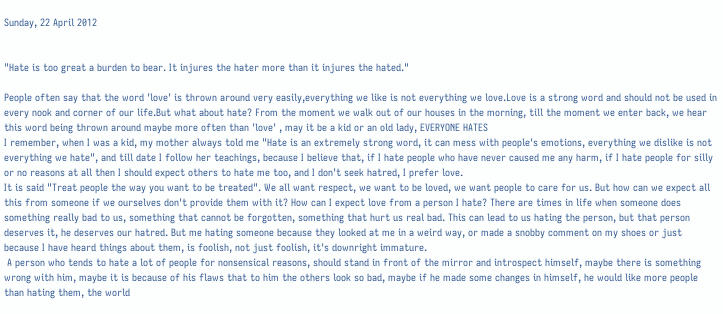Sunday, 22 April 2012


"Hate is too great a burden to bear. It injures the hater more than it injures the hated."

People often say that the word 'love' is thrown around very easily,everything we like is not everything we love.Love is a strong word and should not be used in every nook and corner of our life.But what about hate? From the moment we walk out of our houses in the morning, till the moment we enter back, we hear this word being thrown around maybe more often than 'love' , may it be a kid or an old lady, EVERYONE HATES
I remember, when I was a kid, my mother always told me "Hate is an extremely strong word, it can mess with people's emotions, everything we dislike is not everything we hate", and till date I follow her teachings, because I believe that, if I hate people who have never caused me any harm, if I hate people for silly or no reasons at all then I should expect others to hate me too, and I don't seek hatred, I prefer love.
It is said "Treat people the way you want to be treated". We all want respect, we want to be loved, we want people to care for us. But how can we expect all this from someone if we ourselves don't provide them with it? How can I expect love from a person I hate? There are times in life when someone does something really bad to us, something that cannot be forgotten, something that hurt us real bad. This can lead to us hating the person, but that person deserves it, he deserves our hatred. But me hating someone because they looked at me in a weird way, or made a snobby comment on my shoes or just because I have heard things about them, is foolish, not just foolish, it's downright immature.
 A person who tends to hate a lot of people for nonsensical reasons, should stand in front of the mirror and introspect himself, maybe there is something wrong with him, maybe it is because of his flaws that to him the others look so bad, maybe if he made some changes in himself, he would like more people than hating them, the world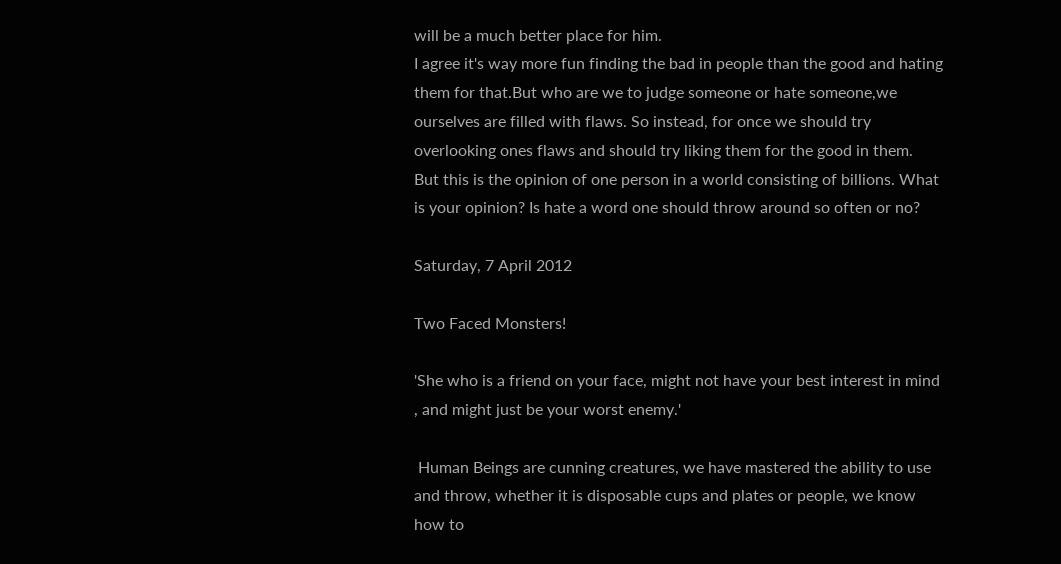will be a much better place for him.
I agree it's way more fun finding the bad in people than the good and hating them for that.But who are we to judge someone or hate someone,we ourselves are filled with flaws. So instead, for once we should try overlooking ones flaws and should try liking them for the good in them.
But this is the opinion of one person in a world consisting of billions. What is your opinion? Is hate a word one should throw around so often or no?

Saturday, 7 April 2012

Two Faced Monsters!

'She who is a friend on your face, might not have your best interest in mind , and might just be your worst enemy.'

 Human Beings are cunning creatures, we have mastered the ability to use and throw, whether it is disposable cups and plates or people, we know how to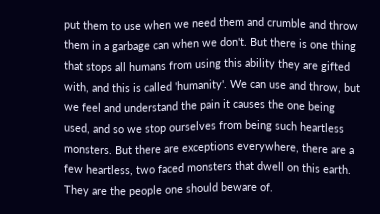put them to use when we need them and crumble and throw them in a garbage can when we don't. But there is one thing that stops all humans from using this ability they are gifted with, and this is called 'humanity'. We can use and throw, but we feel and understand the pain it causes the one being used, and so we stop ourselves from being such heartless monsters. But there are exceptions everywhere, there are a few heartless, two faced monsters that dwell on this earth. They are the people one should beware of.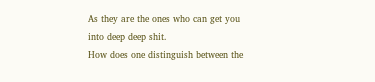As they are the ones who can get you into deep deep shit.
How does one distinguish between the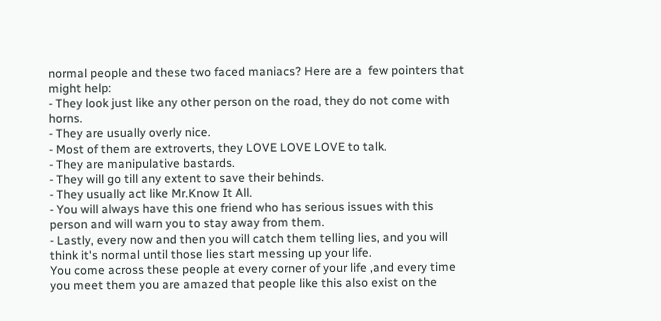normal people and these two faced maniacs? Here are a  few pointers that might help:
- They look just like any other person on the road, they do not come with horns.
- They are usually overly nice.
- Most of them are extroverts, they LOVE LOVE LOVE to talk.
- They are manipulative bastards.
- They will go till any extent to save their behinds.
- They usually act like Mr.Know It All.
- You will always have this one friend who has serious issues with this person and will warn you to stay away from them.
- Lastly, every now and then you will catch them telling lies, and you will think it's normal until those lies start messing up your life.
You come across these people at every corner of your life ,and every time you meet them you are amazed that people like this also exist on the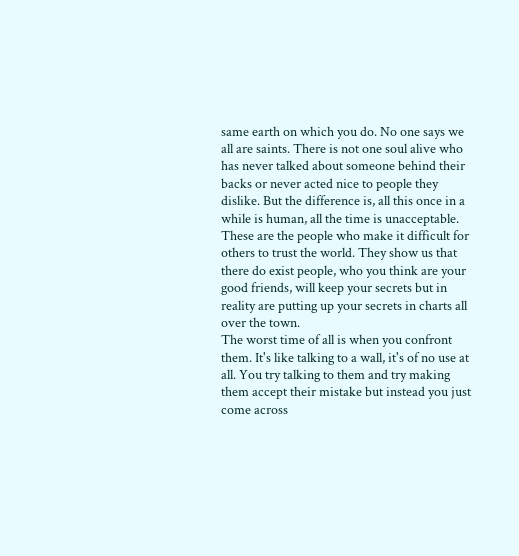same earth on which you do. No one says we all are saints. There is not one soul alive who has never talked about someone behind their backs or never acted nice to people they dislike. But the difference is, all this once in a while is human, all the time is unacceptable.
These are the people who make it difficult for others to trust the world. They show us that there do exist people, who you think are your good friends, will keep your secrets but in reality are putting up your secrets in charts all over the town.
The worst time of all is when you confront them. It's like talking to a wall, it's of no use at all. You try talking to them and try making them accept their mistake but instead you just come across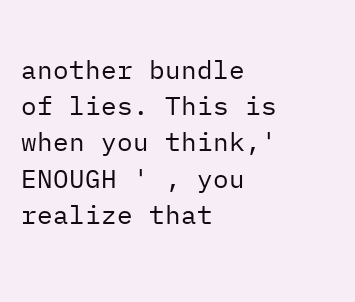another bundle of lies. This is when you think,' ENOUGH ' , you realize that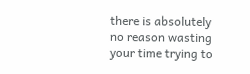there is absolutely no reason wasting your time trying to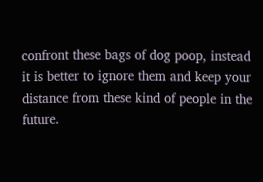confront these bags of dog poop, instead it is better to ignore them and keep your distance from these kind of people in the future.